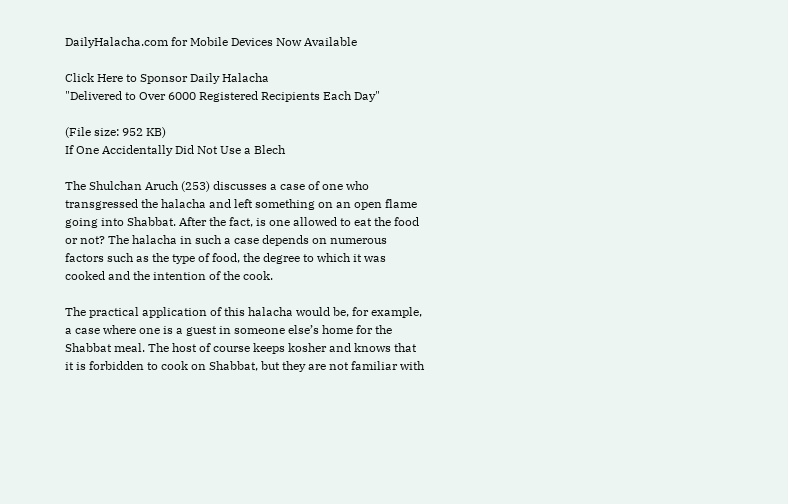DailyHalacha.com for Mobile Devices Now Available

Click Here to Sponsor Daily Halacha
"Delivered to Over 6000 Registered Recipients Each Day"

(File size: 952 KB)
If One Accidentally Did Not Use a Blech

The Shulchan Aruch (253) discusses a case of one who transgressed the halacha and left something on an open flame going into Shabbat. After the fact, is one allowed to eat the food or not? The halacha in such a case depends on numerous factors such as the type of food, the degree to which it was cooked and the intention of the cook.

The practical application of this halacha would be, for example, a case where one is a guest in someone else’s home for the Shabbat meal. The host of course keeps kosher and knows that it is forbidden to cook on Shabbat, but they are not familiar with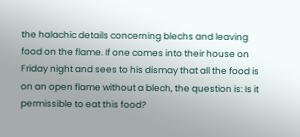the halachic details concerning blechs and leaving food on the flame. If one comes into their house on Friday night and sees to his dismay that all the food is on an open flame without a blech, the question is: Is it permissible to eat this food?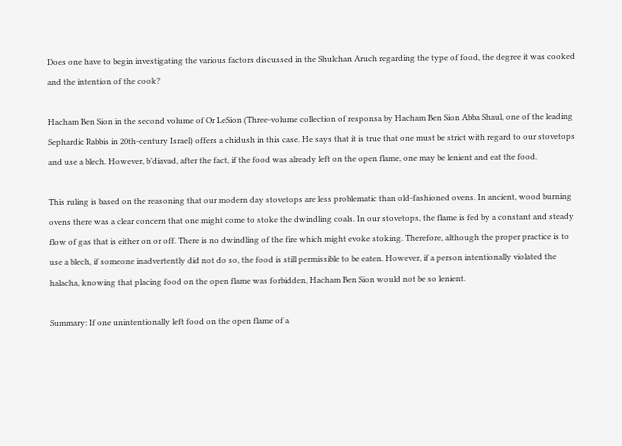Does one have to begin investigating the various factors discussed in the Shulchan Aruch regarding the type of food, the degree it was cooked and the intention of the cook?

Hacham Ben Sion in the second volume of Or LeSion (Three-volume collection of responsa by Hacham Ben Sion Abba Shaul, one of the leading Sephardic Rabbis in 20th-century Israel) offers a chidush in this case. He says that it is true that one must be strict with regard to our stovetops and use a blech. However, b’diavad, after the fact, if the food was already left on the open flame, one may be lenient and eat the food.

This ruling is based on the reasoning that our modern day stovetops are less problematic than old-fashioned ovens. In ancient, wood burning ovens there was a clear concern that one might come to stoke the dwindling coals. In our stovetops, the flame is fed by a constant and steady flow of gas that is either on or off. There is no dwindling of the fire which might evoke stoking. Therefore, although the proper practice is to use a blech, if someone inadvertently did not do so, the food is still permissible to be eaten. However, if a person intentionally violated the halacha, knowing that placing food on the open flame was forbidden, Hacham Ben Sion would not be so lenient.

Summary: If one unintentionally left food on the open flame of a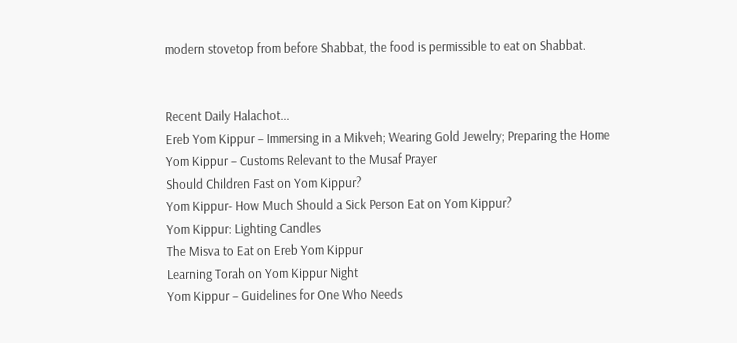modern stovetop from before Shabbat, the food is permissible to eat on Shabbat.


Recent Daily Halachot...
Ereb Yom Kippur – Immersing in a Mikveh; Wearing Gold Jewelry; Preparing the Home
Yom Kippur – Customs Relevant to the Musaf Prayer
Should Children Fast on Yom Kippur?
Yom Kippur- How Much Should a Sick Person Eat on Yom Kippur?
Yom Kippur: Lighting Candles
The Misva to Eat on Ereb Yom Kippur
Learning Torah on Yom Kippur Night
Yom Kippur – Guidelines for One Who Needs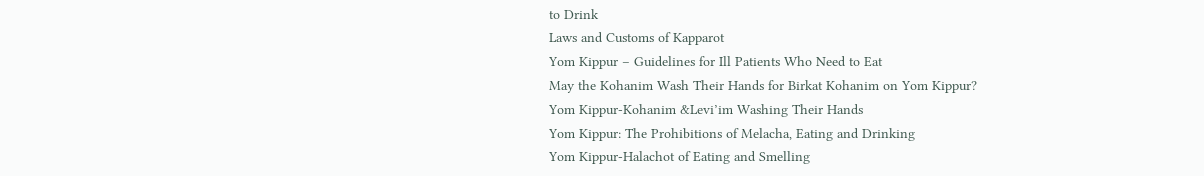to Drink
Laws and Customs of Kapparot
Yom Kippur – Guidelines for Ill Patients Who Need to Eat
May the Kohanim Wash Their Hands for Birkat Kohanim on Yom Kippur?
Yom Kippur-Kohanim &Levi’im Washing Their Hands
Yom Kippur: The Prohibitions of Melacha, Eating and Drinking
Yom Kippur-Halachot of Eating and Smelling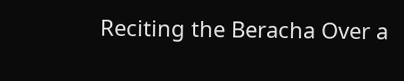Reciting the Beracha Over a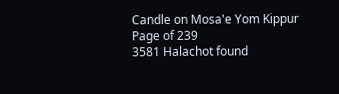Candle on Mosa'e Yom Kippur
Page of 239
3581 Halachot found